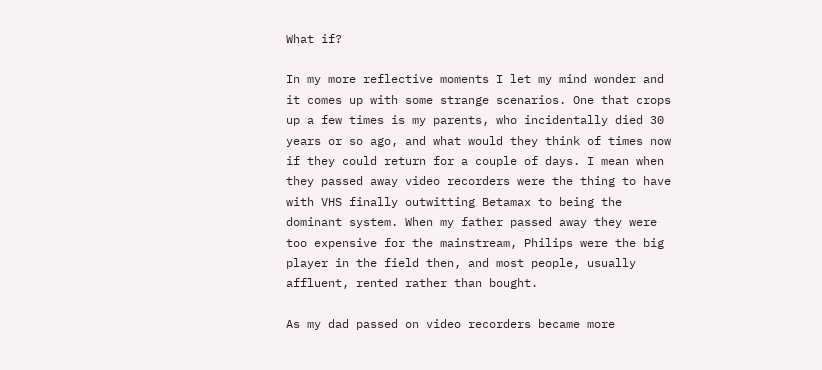What if?

In my more reflective moments I let my mind wonder and it comes up with some strange scenarios. One that crops up a few times is my parents, who incidentally died 30 years or so ago, and what would they think of times now if they could return for a couple of days. I mean when they passed away video recorders were the thing to have with VHS finally outwitting Betamax to being the dominant system. When my father passed away they were too expensive for the mainstream, Philips were the big player in the field then, and most people, usually affluent, rented rather than bought.

As my dad passed on video recorders became more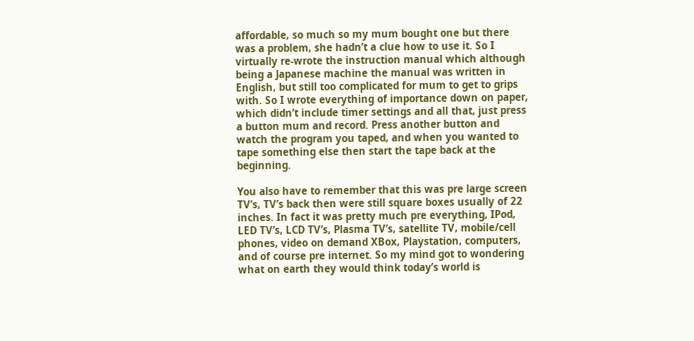affordable, so much so my mum bought one but there was a problem, she hadn’t a clue how to use it. So I virtually re-wrote the instruction manual which although being a Japanese machine the manual was written in English, but still too complicated for mum to get to grips with. So I wrote everything of importance down on paper, which didn’t include timer settings and all that, just press a button mum and record. Press another button and watch the program you taped, and when you wanted to tape something else then start the tape back at the beginning.

You also have to remember that this was pre large screen TV’s, TV’s back then were still square boxes usually of 22 inches. In fact it was pretty much pre everything, IPod, LED TV’s, LCD TV’s, Plasma TV’s, satellite TV, mobile/cell phones, video on demand XBox, Playstation, computers, and of course pre internet. So my mind got to wondering what on earth they would think today’s world is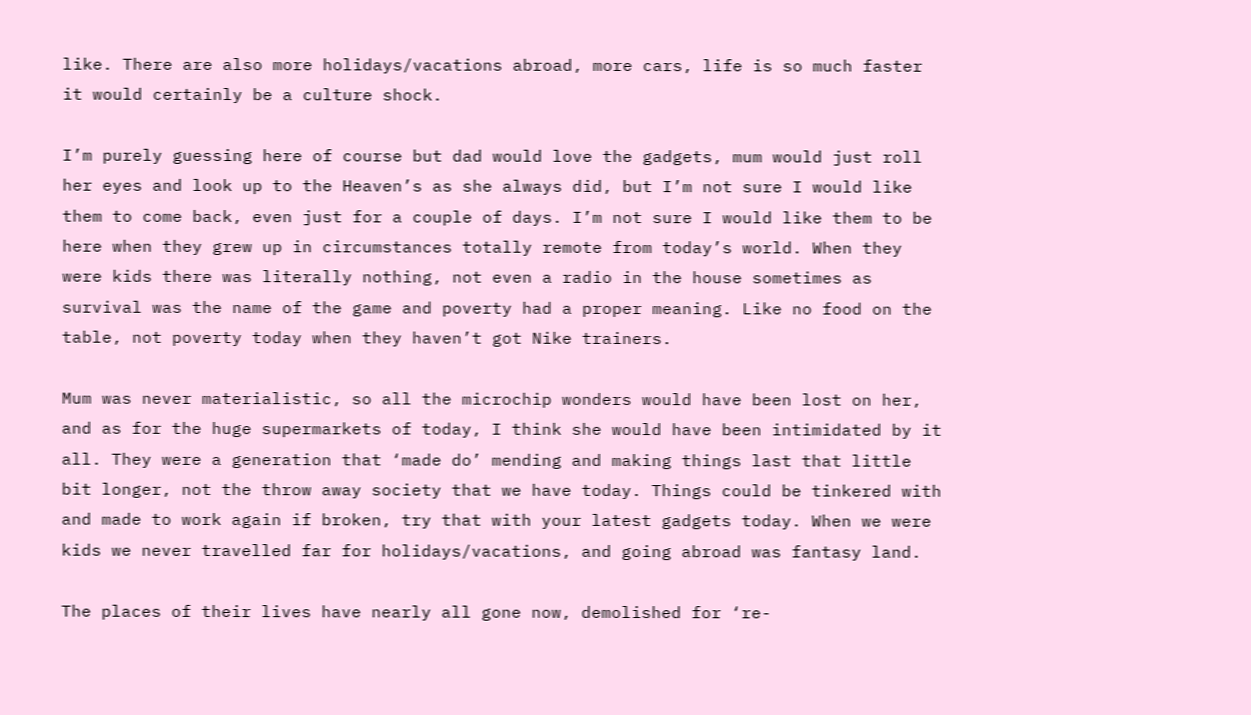like. There are also more holidays/vacations abroad, more cars, life is so much faster it would certainly be a culture shock.

I’m purely guessing here of course but dad would love the gadgets, mum would just roll her eyes and look up to the Heaven’s as she always did, but I’m not sure I would like them to come back, even just for a couple of days. I’m not sure I would like them to be here when they grew up in circumstances totally remote from today’s world. When they were kids there was literally nothing, not even a radio in the house sometimes as survival was the name of the game and poverty had a proper meaning. Like no food on the table, not poverty today when they haven’t got Nike trainers.

Mum was never materialistic, so all the microchip wonders would have been lost on her, and as for the huge supermarkets of today, I think she would have been intimidated by it all. They were a generation that ‘made do’ mending and making things last that little bit longer, not the throw away society that we have today. Things could be tinkered with and made to work again if broken, try that with your latest gadgets today. When we were kids we never travelled far for holidays/vacations, and going abroad was fantasy land.

The places of their lives have nearly all gone now, demolished for ‘re-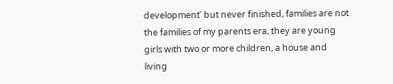development’ but never finished, families are not the families of my parents era, they are young girls with two or more children, a house and living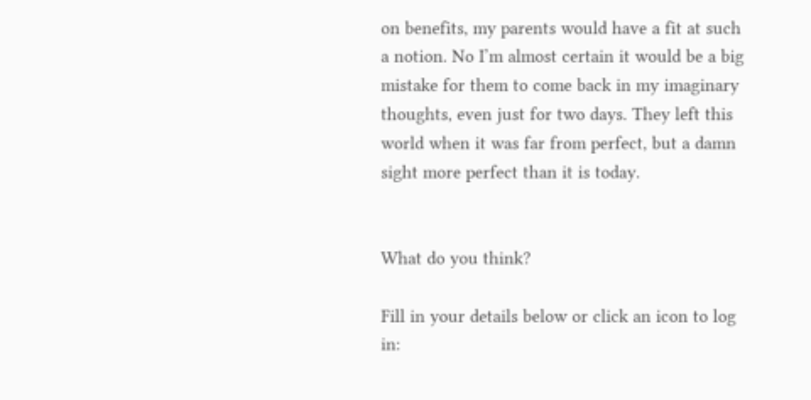on benefits, my parents would have a fit at such a notion. No I’m almost certain it would be a big mistake for them to come back in my imaginary thoughts, even just for two days. They left this world when it was far from perfect, but a damn sight more perfect than it is today.


What do you think?

Fill in your details below or click an icon to log in: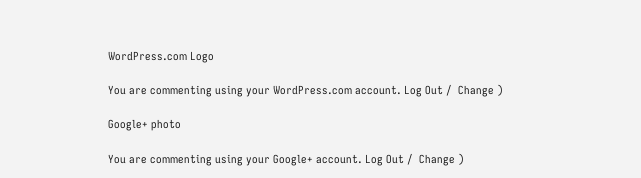WordPress.com Logo

You are commenting using your WordPress.com account. Log Out /  Change )

Google+ photo

You are commenting using your Google+ account. Log Out /  Change )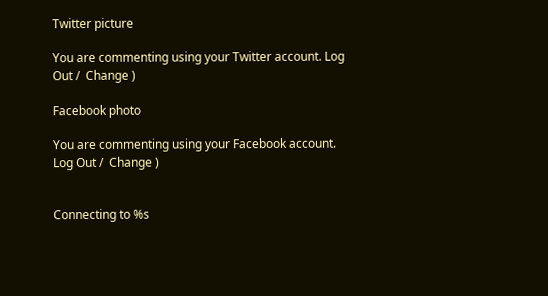Twitter picture

You are commenting using your Twitter account. Log Out /  Change )

Facebook photo

You are commenting using your Facebook account. Log Out /  Change )


Connecting to %s